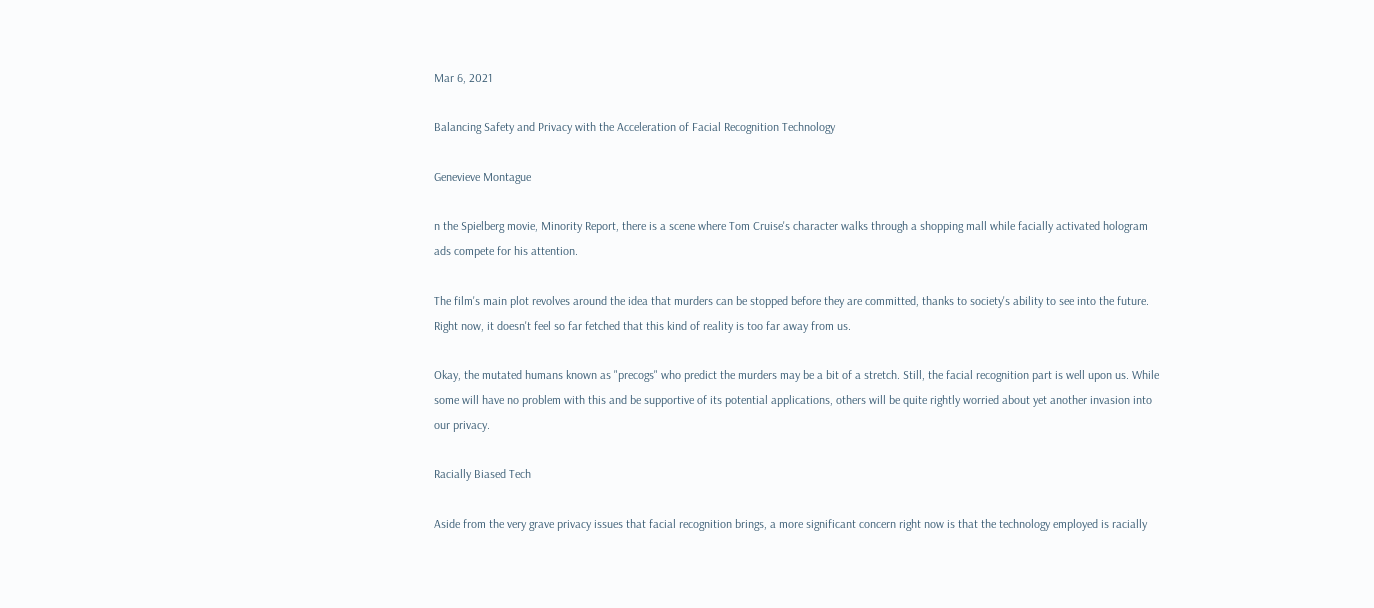Mar 6, 2021

Balancing Safety and Privacy with the Acceleration of Facial Recognition Technology

Genevieve Montague

n the Spielberg movie, Minority Report, there is a scene where Tom Cruise's character walks through a shopping mall while facially activated hologram ads compete for his attention.

The film's main plot revolves around the idea that murders can be stopped before they are committed, thanks to society's ability to see into the future. Right now, it doesn't feel so far fetched that this kind of reality is too far away from us.

Okay, the mutated humans known as "precogs" who predict the murders may be a bit of a stretch. Still, the facial recognition part is well upon us. While some will have no problem with this and be supportive of its potential applications, others will be quite rightly worried about yet another invasion into our privacy.

Racially Biased Tech

Aside from the very grave privacy issues that facial recognition brings, a more significant concern right now is that the technology employed is racially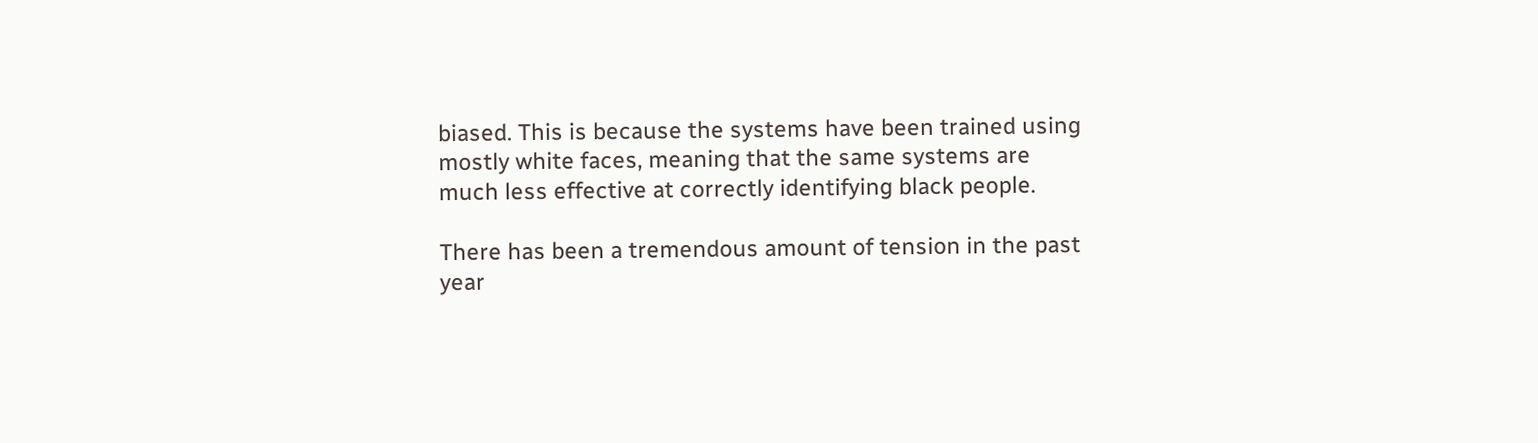biased. This is because the systems have been trained using mostly white faces, meaning that the same systems are much less effective at correctly identifying black people.

There has been a tremendous amount of tension in the past year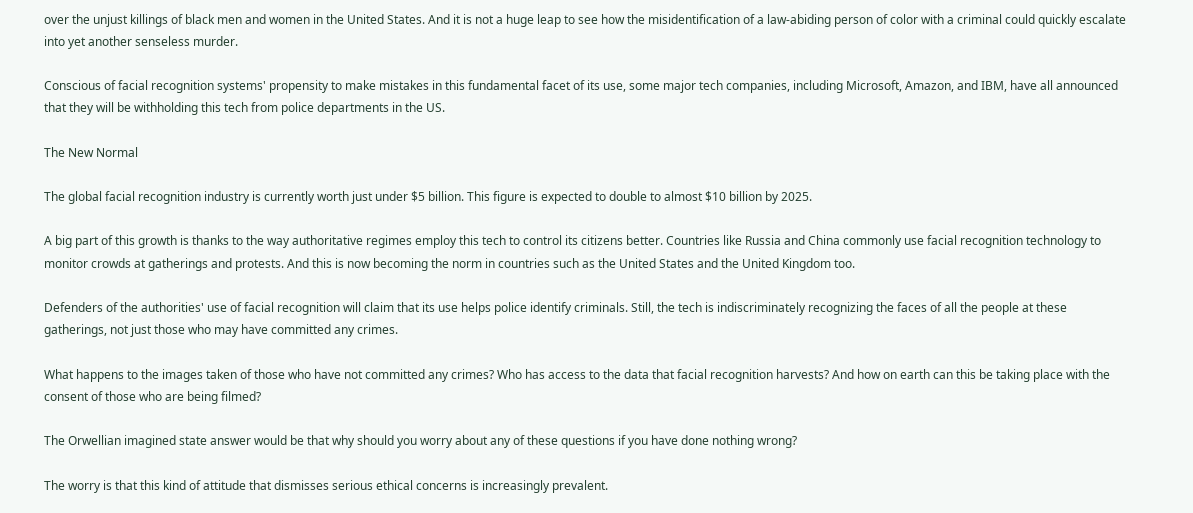over the unjust killings of black men and women in the United States. And it is not a huge leap to see how the misidentification of a law-abiding person of color with a criminal could quickly escalate into yet another senseless murder.

Conscious of facial recognition systems' propensity to make mistakes in this fundamental facet of its use, some major tech companies, including Microsoft, Amazon, and IBM, have all announced that they will be withholding this tech from police departments in the US.

The New Normal

The global facial recognition industry is currently worth just under $5 billion. This figure is expected to double to almost $10 billion by 2025.

A big part of this growth is thanks to the way authoritative regimes employ this tech to control its citizens better. Countries like Russia and China commonly use facial recognition technology to monitor crowds at gatherings and protests. And this is now becoming the norm in countries such as the United States and the United Kingdom too.

Defenders of the authorities' use of facial recognition will claim that its use helps police identify criminals. Still, the tech is indiscriminately recognizing the faces of all the people at these gatherings, not just those who may have committed any crimes.

What happens to the images taken of those who have not committed any crimes? Who has access to the data that facial recognition harvests? And how on earth can this be taking place with the consent of those who are being filmed?

The Orwellian imagined state answer would be that why should you worry about any of these questions if you have done nothing wrong?

The worry is that this kind of attitude that dismisses serious ethical concerns is increasingly prevalent.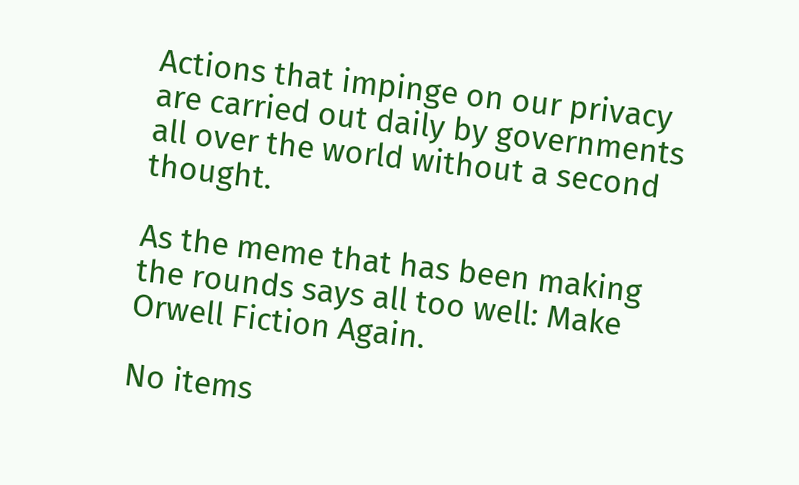Actions that impinge on our privacy are carried out daily by governments all over the world without a second thought.

As the meme that has been making the rounds says all too well: Make Orwell Fiction Again.

No items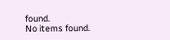found.
No items found.